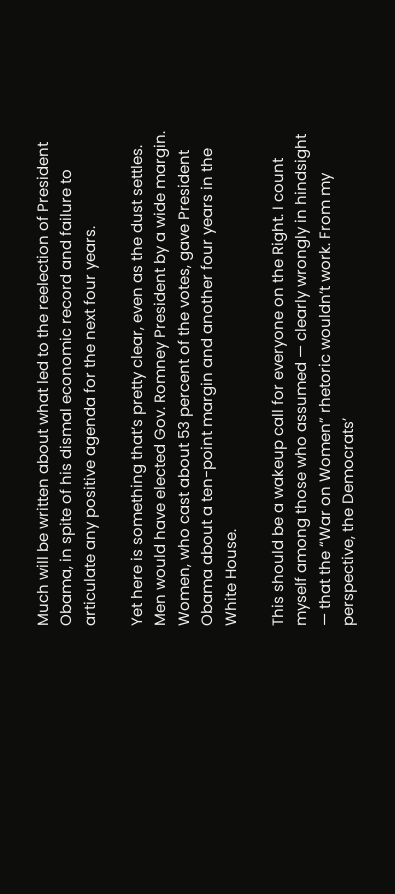Much will be written about what led to the reelection of President Obama, in spite of his dismal economic record and failure to articulate any positive agenda for the next four years.

Yet here is something that’s pretty clear, even as the dust settles. Men would have elected Gov. Romney President by a wide margin. Women, who cast about 53 percent of the votes, gave President Obama about a ten-point margin and another four years in the White House.

This should be a wakeup call for everyone on the Right. I count myself among those who assumed — clearly wrongly in hindsight — that the “War on Women” rhetoric wouldn’t work. From my perspective, the Democrats’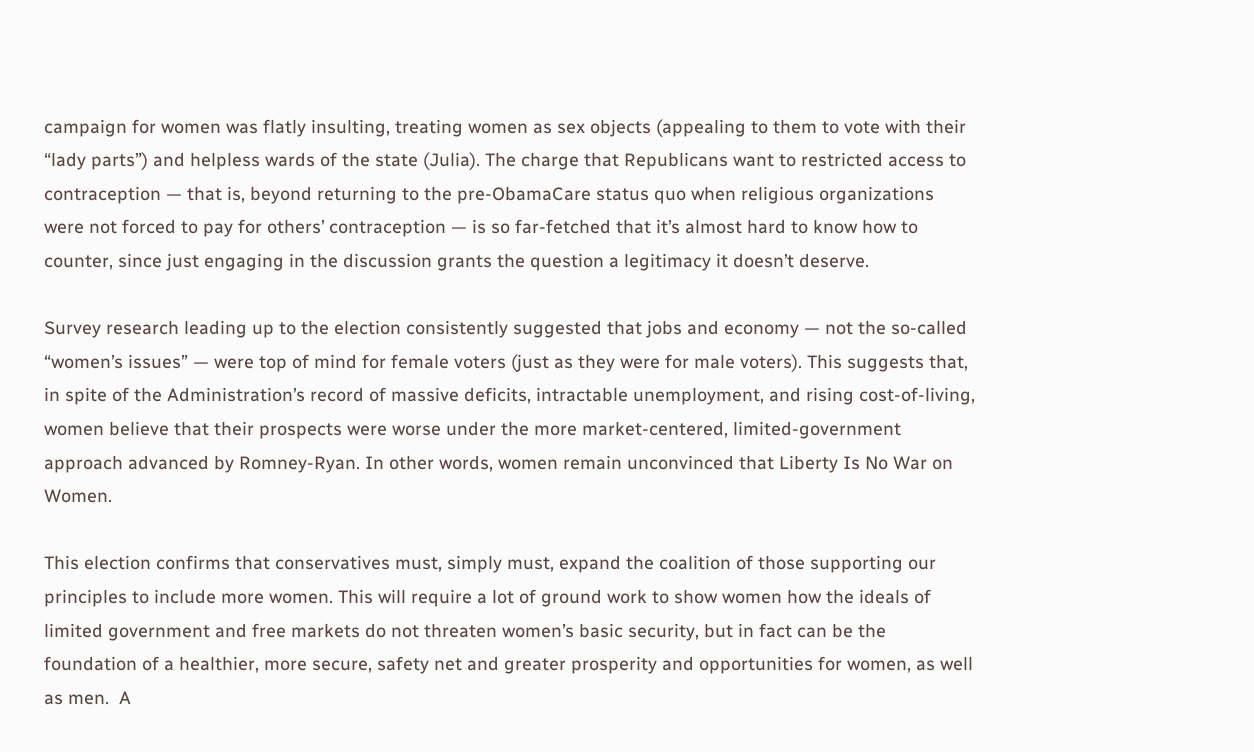campaign for women was flatly insulting, treating women as sex objects (appealing to them to vote with their “lady parts”) and helpless wards of the state (Julia). The charge that Republicans want to restricted access to contraception — that is, beyond returning to the pre-ObamaCare status quo when religious organizations were not forced to pay for others’ contraception — is so far-fetched that it’s almost hard to know how to counter, since just engaging in the discussion grants the question a legitimacy it doesn’t deserve.

Survey research leading up to the election consistently suggested that jobs and economy — not the so-called “women’s issues” — were top of mind for female voters (just as they were for male voters). This suggests that, in spite of the Administration’s record of massive deficits, intractable unemployment, and rising cost-of-living, women believe that their prospects were worse under the more market-centered, limited-government approach advanced by Romney-Ryan. In other words, women remain unconvinced that Liberty Is No War on Women.

This election confirms that conservatives must, simply must, expand the coalition of those supporting our principles to include more women. This will require a lot of ground work to show women how the ideals of limited government and free markets do not threaten women’s basic security, but in fact can be the foundation of a healthier, more secure, safety net and greater prosperity and opportunities for women, as well as men.  A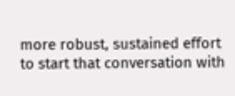more robust, sustained effort to start that conversation with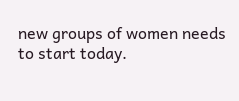new groups of women needs to start today.